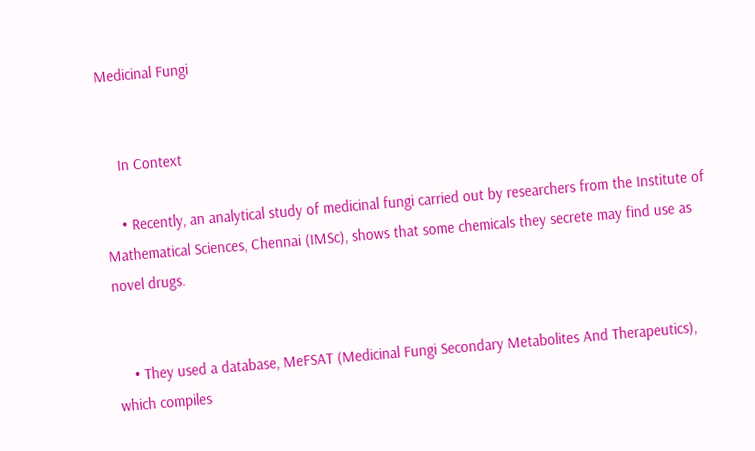Medicinal Fungi


    In Context

    • Recently, an analytical study of medicinal fungi carried out by researchers from the Institute of Mathematical Sciences, Chennai (IMSc), shows that some chemicals they secrete may find use as novel drugs.


    • They used a database, MeFSAT (Medicinal Fungi Secondary Metabolites And Therapeutics), which compiles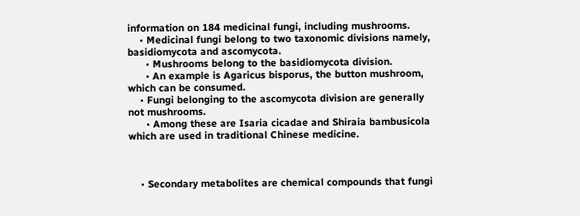information on 184 medicinal fungi, including mushrooms.
    • Medicinal fungi belong to two taxonomic divisions namely, basidiomycota and ascomycota.
      • Mushrooms belong to the basidiomycota division.
      • An example is Agaricus bisporus, the button mushroom, which can be consumed.
    • Fungi belonging to the ascomycota division are generally not mushrooms.
      • Among these are Isaria cicadae and Shiraia bambusicola which are used in traditional Chinese medicine.



    • Secondary metabolites are chemical compounds that fungi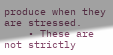produce when they are stressed.
    • These are not strictly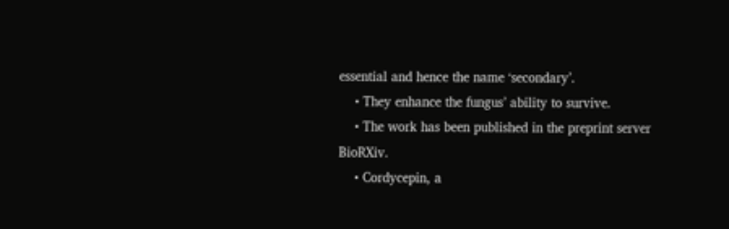essential and hence the name ‘secondary’.
    • They enhance the fungus’ ability to survive.
    • The work has been published in the preprint server BioRXiv.
    • Cordycepin, a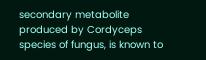secondary metabolite produced by Cordyceps species of fungus, is known to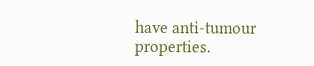have anti-tumour properties.